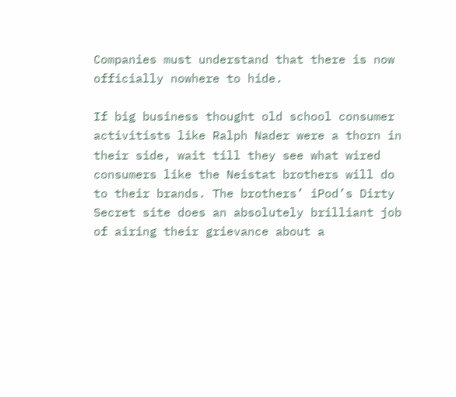Companies must understand that there is now officially nowhere to hide.

If big business thought old school consumer activitists like Ralph Nader were a thorn in their side, wait till they see what wired consumers like the Neistat brothers will do to their brands. The brothers’ iPod’s Dirty Secret site does an absolutely brilliant job of airing their grievance about a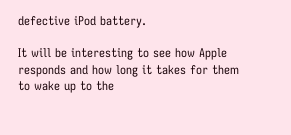defective iPod battery.

It will be interesting to see how Apple responds and how long it takes for them to wake up to the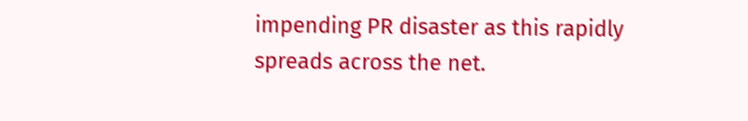impending PR disaster as this rapidly spreads across the net.